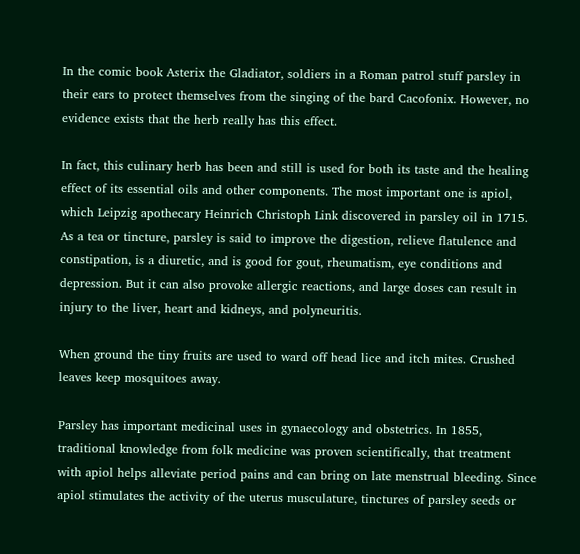In the comic book Asterix the Gladiator, soldiers in a Roman patrol stuff parsley in their ears to protect themselves from the singing of the bard Cacofonix. However, no evidence exists that the herb really has this effect.

In fact, this culinary herb has been and still is used for both its taste and the healing effect of its essential oils and other components. The most important one is apiol, which Leipzig apothecary Heinrich Christoph Link discovered in parsley oil in 1715. As a tea or tincture, parsley is said to improve the digestion, relieve flatulence and constipation, is a diuretic, and is good for gout, rheumatism, eye conditions and depression. But it can also provoke allergic reactions, and large doses can result in injury to the liver, heart and kidneys, and polyneuritis.

When ground the tiny fruits are used to ward off head lice and itch mites. Crushed leaves keep mosquitoes away.

Parsley has important medicinal uses in gynaecology and obstetrics. In 1855, traditional knowledge from folk medicine was proven scientifically, that treatment with apiol helps alleviate period pains and can bring on late menstrual bleeding. Since apiol stimulates the activity of the uterus musculature, tinctures of parsley seeds or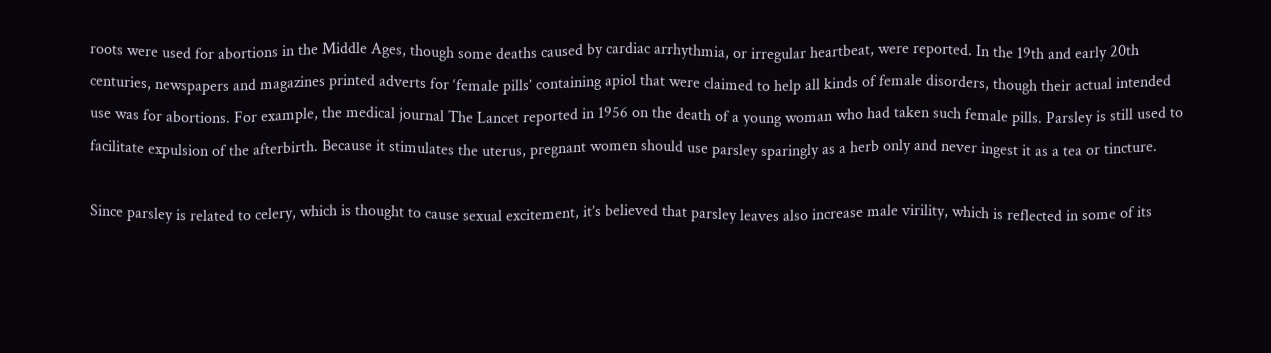roots were used for abortions in the Middle Ages, though some deaths caused by cardiac arrhythmia, or irregular heartbeat, were reported. In the 19th and early 20th centuries, newspapers and magazines printed adverts for ‘female pills’ containing apiol that were claimed to help all kinds of female disorders, though their actual intended use was for abortions. For example, the medical journal The Lancet reported in 1956 on the death of a young woman who had taken such female pills. Parsley is still used to facilitate expulsion of the afterbirth. Because it stimulates the uterus, pregnant women should use parsley sparingly as a herb only and never ingest it as a tea or tincture.

Since parsley is related to celery, which is thought to cause sexual excitement, it’s believed that parsley leaves also increase male virility, which is reflected in some of its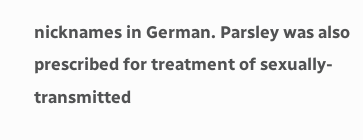nicknames in German. Parsley was also prescribed for treatment of sexually-transmitted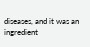diseases, and it was an ingredient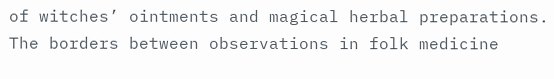of witches’ ointments and magical herbal preparations. The borders between observations in folk medicine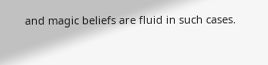and magic beliefs are fluid in such cases.